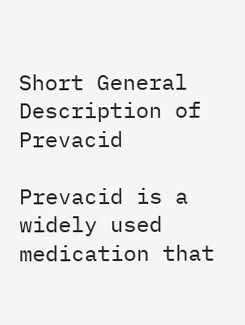Short General Description of Prevacid

Prevacid is a widely used medication that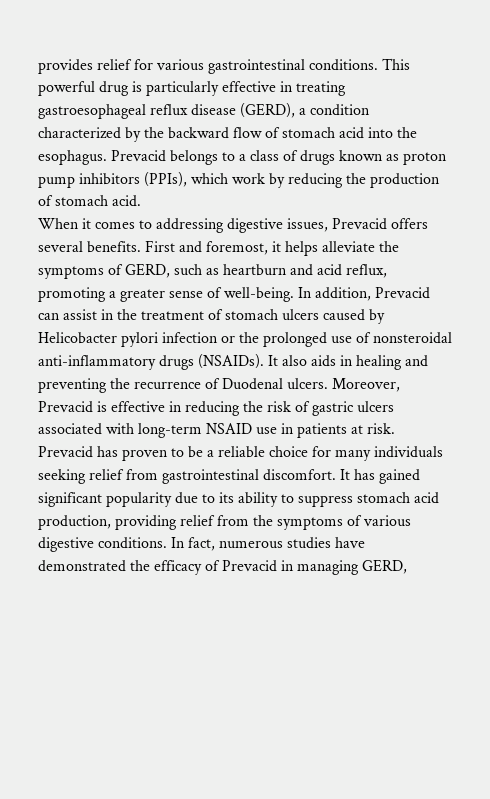provides relief for various gastrointestinal conditions. This powerful drug is particularly effective in treating gastroesophageal reflux disease (GERD), a condition characterized by the backward flow of stomach acid into the esophagus. Prevacid belongs to a class of drugs known as proton pump inhibitors (PPIs), which work by reducing the production of stomach acid.
When it comes to addressing digestive issues, Prevacid offers several benefits. First and foremost, it helps alleviate the symptoms of GERD, such as heartburn and acid reflux, promoting a greater sense of well-being. In addition, Prevacid can assist in the treatment of stomach ulcers caused by Helicobacter pylori infection or the prolonged use of nonsteroidal anti-inflammatory drugs (NSAIDs). It also aids in healing and preventing the recurrence of Duodenal ulcers. Moreover, Prevacid is effective in reducing the risk of gastric ulcers associated with long-term NSAID use in patients at risk.
Prevacid has proven to be a reliable choice for many individuals seeking relief from gastrointestinal discomfort. It has gained significant popularity due to its ability to suppress stomach acid production, providing relief from the symptoms of various digestive conditions. In fact, numerous studies have demonstrated the efficacy of Prevacid in managing GERD,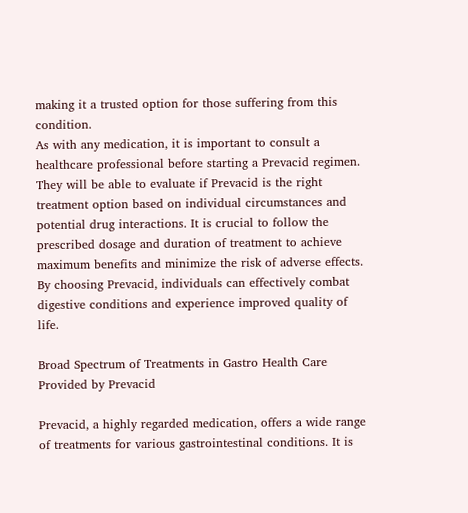making it a trusted option for those suffering from this condition.
As with any medication, it is important to consult a healthcare professional before starting a Prevacid regimen. They will be able to evaluate if Prevacid is the right treatment option based on individual circumstances and potential drug interactions. It is crucial to follow the prescribed dosage and duration of treatment to achieve maximum benefits and minimize the risk of adverse effects.
By choosing Prevacid, individuals can effectively combat digestive conditions and experience improved quality of life.

Broad Spectrum of Treatments in Gastro Health Care Provided by Prevacid

Prevacid, a highly regarded medication, offers a wide range of treatments for various gastrointestinal conditions. It is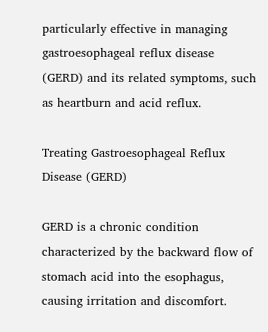particularly effective in managing gastroesophageal reflux disease (GERD) and its related symptoms, such as heartburn and acid reflux.

Treating Gastroesophageal Reflux Disease (GERD)

GERD is a chronic condition characterized by the backward flow of stomach acid into the esophagus, causing irritation and discomfort.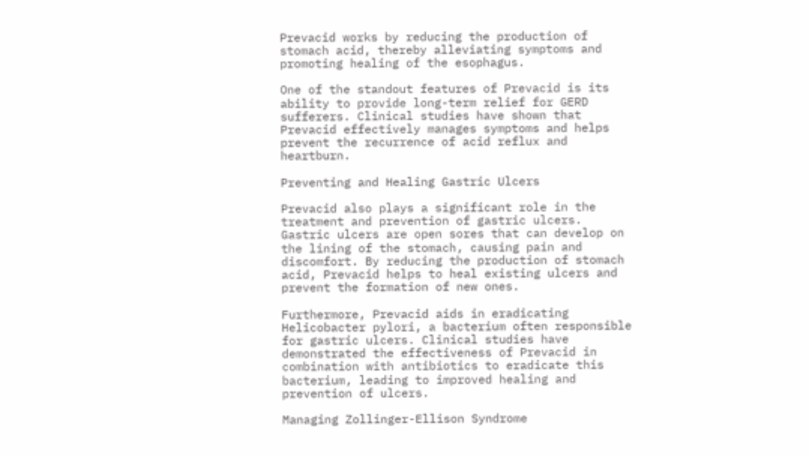Prevacid works by reducing the production of stomach acid, thereby alleviating symptoms and promoting healing of the esophagus.

One of the standout features of Prevacid is its ability to provide long-term relief for GERD sufferers. Clinical studies have shown that Prevacid effectively manages symptoms and helps prevent the recurrence of acid reflux and heartburn.

Preventing and Healing Gastric Ulcers

Prevacid also plays a significant role in the treatment and prevention of gastric ulcers. Gastric ulcers are open sores that can develop on the lining of the stomach, causing pain and discomfort. By reducing the production of stomach acid, Prevacid helps to heal existing ulcers and prevent the formation of new ones.

Furthermore, Prevacid aids in eradicating Helicobacter pylori, a bacterium often responsible for gastric ulcers. Clinical studies have demonstrated the effectiveness of Prevacid in combination with antibiotics to eradicate this bacterium, leading to improved healing and prevention of ulcers.

Managing Zollinger-Ellison Syndrome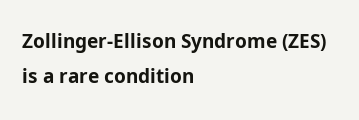Zollinger-Ellison Syndrome (ZES) is a rare condition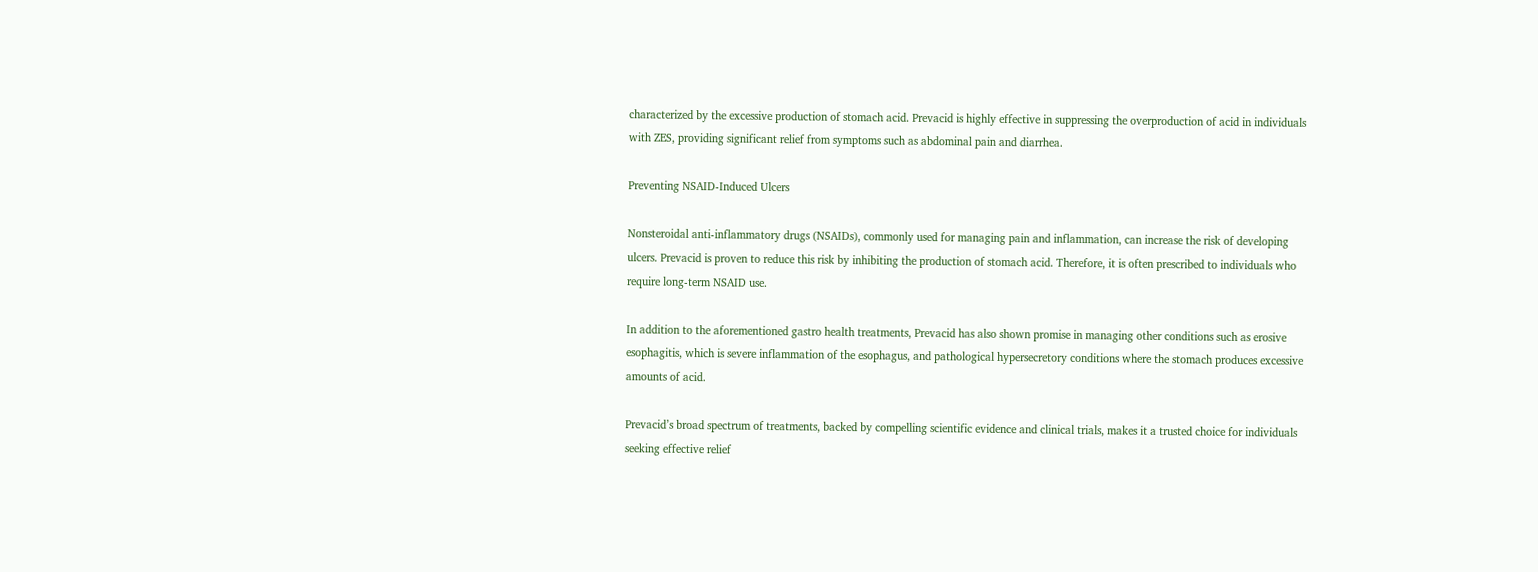characterized by the excessive production of stomach acid. Prevacid is highly effective in suppressing the overproduction of acid in individuals with ZES, providing significant relief from symptoms such as abdominal pain and diarrhea.

Preventing NSAID-Induced Ulcers

Nonsteroidal anti-inflammatory drugs (NSAIDs), commonly used for managing pain and inflammation, can increase the risk of developing ulcers. Prevacid is proven to reduce this risk by inhibiting the production of stomach acid. Therefore, it is often prescribed to individuals who require long-term NSAID use.

In addition to the aforementioned gastro health treatments, Prevacid has also shown promise in managing other conditions such as erosive esophagitis, which is severe inflammation of the esophagus, and pathological hypersecretory conditions where the stomach produces excessive amounts of acid.

Prevacid’s broad spectrum of treatments, backed by compelling scientific evidence and clinical trials, makes it a trusted choice for individuals seeking effective relief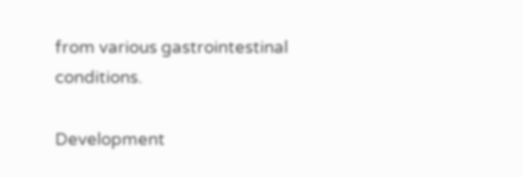from various gastrointestinal conditions.

Development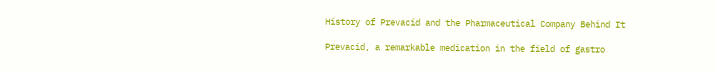History of Prevacid and the Pharmaceutical Company Behind It

Prevacid, a remarkable medication in the field of gastro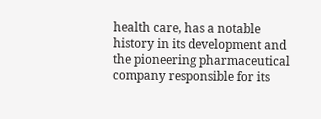health care, has a notable history in its development and the pioneering pharmaceutical company responsible for its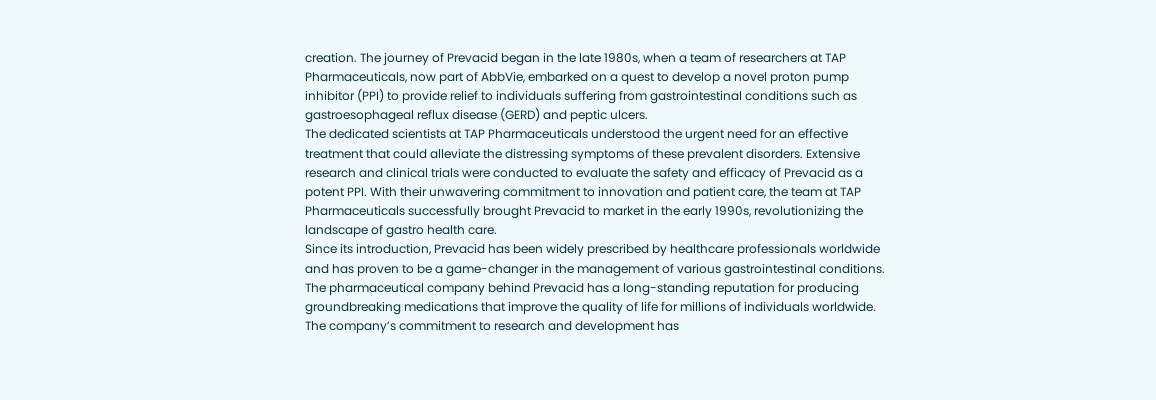creation. The journey of Prevacid began in the late 1980s, when a team of researchers at TAP Pharmaceuticals, now part of AbbVie, embarked on a quest to develop a novel proton pump inhibitor (PPI) to provide relief to individuals suffering from gastrointestinal conditions such as gastroesophageal reflux disease (GERD) and peptic ulcers.
The dedicated scientists at TAP Pharmaceuticals understood the urgent need for an effective treatment that could alleviate the distressing symptoms of these prevalent disorders. Extensive research and clinical trials were conducted to evaluate the safety and efficacy of Prevacid as a potent PPI. With their unwavering commitment to innovation and patient care, the team at TAP Pharmaceuticals successfully brought Prevacid to market in the early 1990s, revolutionizing the landscape of gastro health care.
Since its introduction, Prevacid has been widely prescribed by healthcare professionals worldwide and has proven to be a game-changer in the management of various gastrointestinal conditions. The pharmaceutical company behind Prevacid has a long-standing reputation for producing groundbreaking medications that improve the quality of life for millions of individuals worldwide. The company’s commitment to research and development has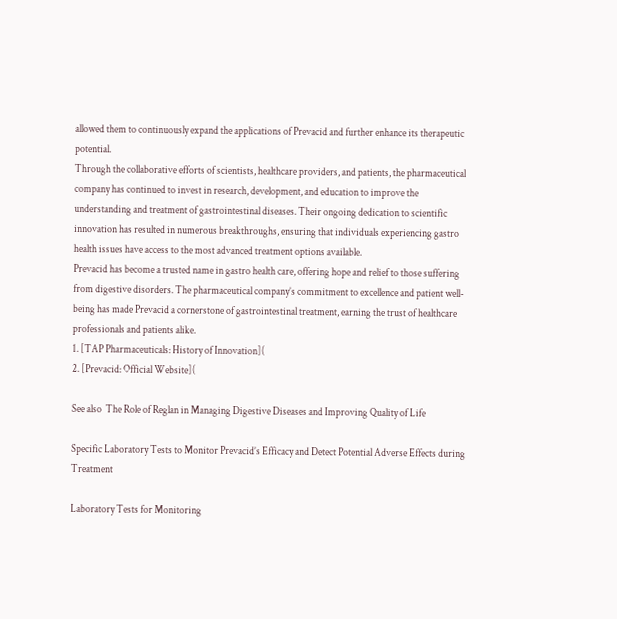allowed them to continuously expand the applications of Prevacid and further enhance its therapeutic potential.
Through the collaborative efforts of scientists, healthcare providers, and patients, the pharmaceutical company has continued to invest in research, development, and education to improve the understanding and treatment of gastrointestinal diseases. Their ongoing dedication to scientific innovation has resulted in numerous breakthroughs, ensuring that individuals experiencing gastro health issues have access to the most advanced treatment options available.
Prevacid has become a trusted name in gastro health care, offering hope and relief to those suffering from digestive disorders. The pharmaceutical company’s commitment to excellence and patient well-being has made Prevacid a cornerstone of gastrointestinal treatment, earning the trust of healthcare professionals and patients alike.
1. [TAP Pharmaceuticals: History of Innovation](
2. [Prevacid: Official Website](

See also  The Role of Reglan in Managing Digestive Diseases and Improving Quality of Life

Specific Laboratory Tests to Monitor Prevacid’s Efficacy and Detect Potential Adverse Effects during Treatment

Laboratory Tests for Monitoring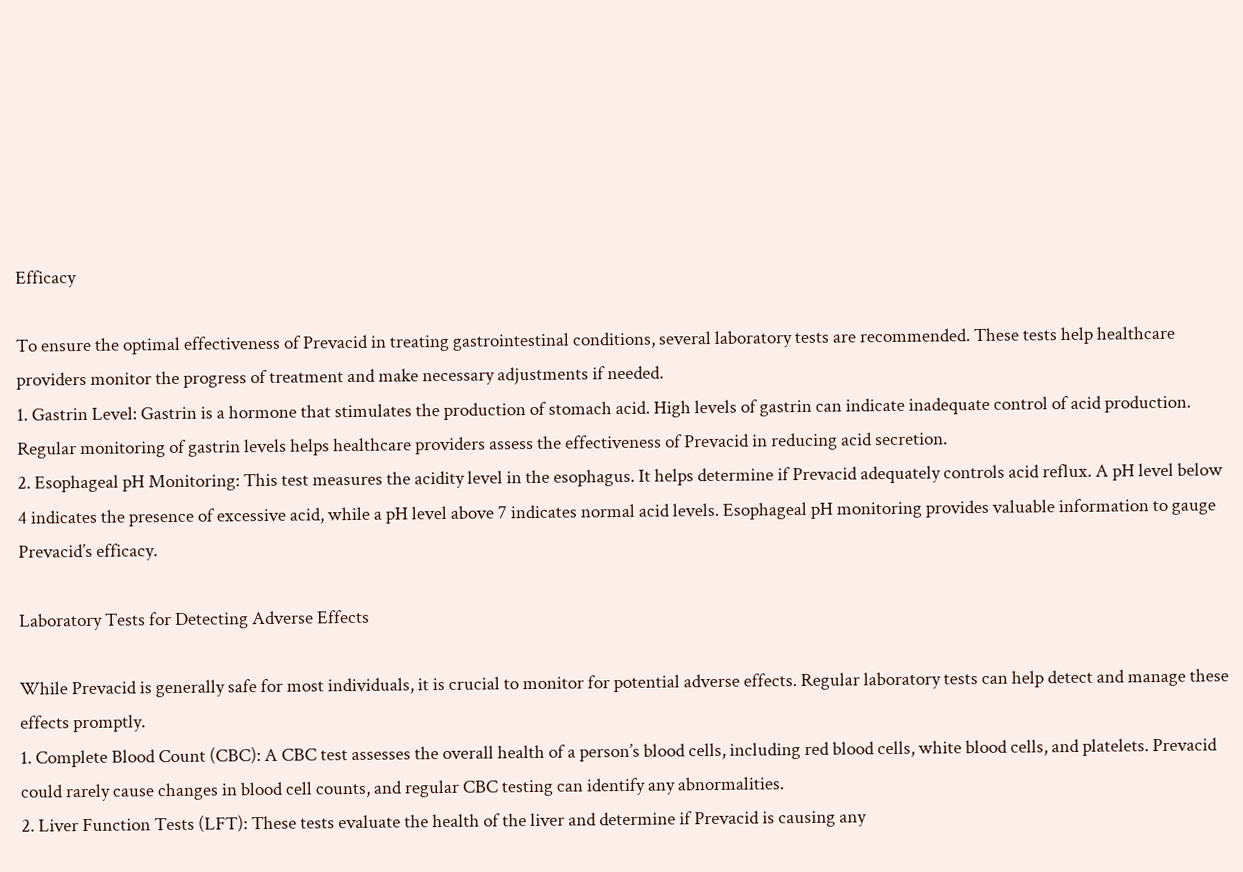Efficacy

To ensure the optimal effectiveness of Prevacid in treating gastrointestinal conditions, several laboratory tests are recommended. These tests help healthcare providers monitor the progress of treatment and make necessary adjustments if needed.
1. Gastrin Level: Gastrin is a hormone that stimulates the production of stomach acid. High levels of gastrin can indicate inadequate control of acid production. Regular monitoring of gastrin levels helps healthcare providers assess the effectiveness of Prevacid in reducing acid secretion.
2. Esophageal pH Monitoring: This test measures the acidity level in the esophagus. It helps determine if Prevacid adequately controls acid reflux. A pH level below 4 indicates the presence of excessive acid, while a pH level above 7 indicates normal acid levels. Esophageal pH monitoring provides valuable information to gauge Prevacid’s efficacy.

Laboratory Tests for Detecting Adverse Effects

While Prevacid is generally safe for most individuals, it is crucial to monitor for potential adverse effects. Regular laboratory tests can help detect and manage these effects promptly.
1. Complete Blood Count (CBC): A CBC test assesses the overall health of a person’s blood cells, including red blood cells, white blood cells, and platelets. Prevacid could rarely cause changes in blood cell counts, and regular CBC testing can identify any abnormalities.
2. Liver Function Tests (LFT): These tests evaluate the health of the liver and determine if Prevacid is causing any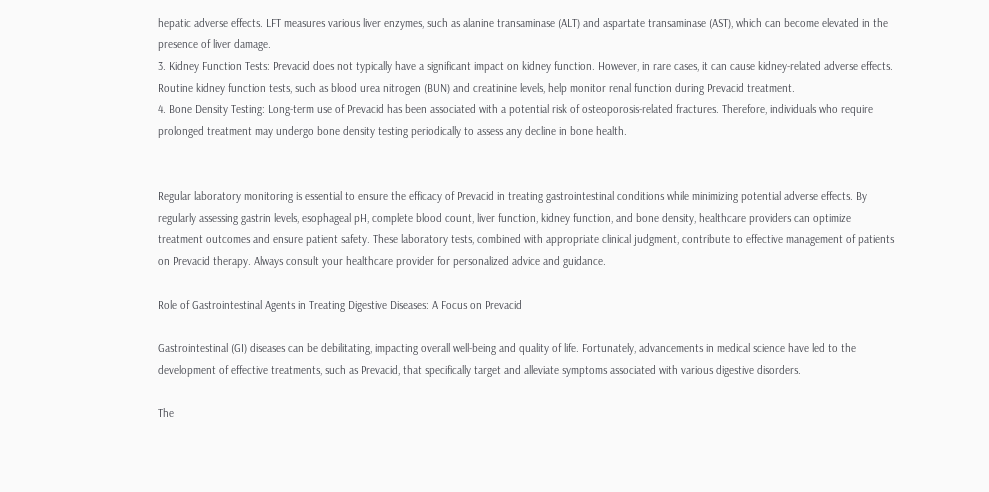hepatic adverse effects. LFT measures various liver enzymes, such as alanine transaminase (ALT) and aspartate transaminase (AST), which can become elevated in the presence of liver damage.
3. Kidney Function Tests: Prevacid does not typically have a significant impact on kidney function. However, in rare cases, it can cause kidney-related adverse effects. Routine kidney function tests, such as blood urea nitrogen (BUN) and creatinine levels, help monitor renal function during Prevacid treatment.
4. Bone Density Testing: Long-term use of Prevacid has been associated with a potential risk of osteoporosis-related fractures. Therefore, individuals who require prolonged treatment may undergo bone density testing periodically to assess any decline in bone health.


Regular laboratory monitoring is essential to ensure the efficacy of Prevacid in treating gastrointestinal conditions while minimizing potential adverse effects. By regularly assessing gastrin levels, esophageal pH, complete blood count, liver function, kidney function, and bone density, healthcare providers can optimize treatment outcomes and ensure patient safety. These laboratory tests, combined with appropriate clinical judgment, contribute to effective management of patients on Prevacid therapy. Always consult your healthcare provider for personalized advice and guidance.

Role of Gastrointestinal Agents in Treating Digestive Diseases: A Focus on Prevacid

Gastrointestinal (GI) diseases can be debilitating, impacting overall well-being and quality of life. Fortunately, advancements in medical science have led to the development of effective treatments, such as Prevacid, that specifically target and alleviate symptoms associated with various digestive disorders.

The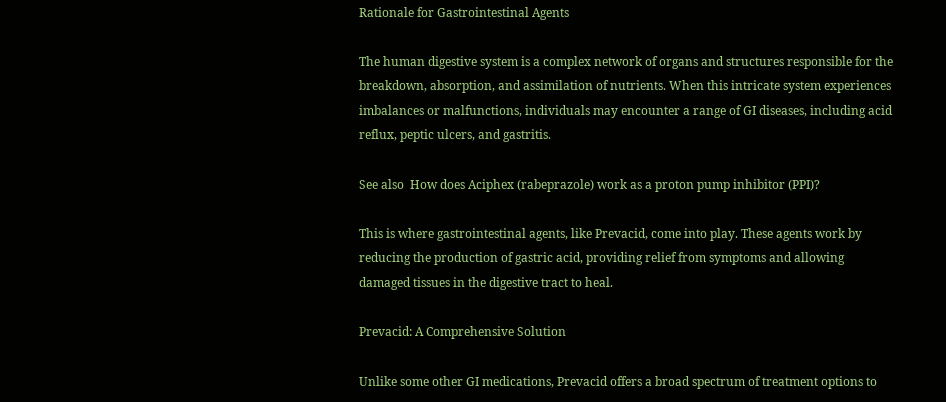Rationale for Gastrointestinal Agents

The human digestive system is a complex network of organs and structures responsible for the breakdown, absorption, and assimilation of nutrients. When this intricate system experiences imbalances or malfunctions, individuals may encounter a range of GI diseases, including acid reflux, peptic ulcers, and gastritis.

See also  How does Aciphex (rabeprazole) work as a proton pump inhibitor (PPI)?

This is where gastrointestinal agents, like Prevacid, come into play. These agents work by reducing the production of gastric acid, providing relief from symptoms and allowing damaged tissues in the digestive tract to heal.

Prevacid: A Comprehensive Solution

Unlike some other GI medications, Prevacid offers a broad spectrum of treatment options to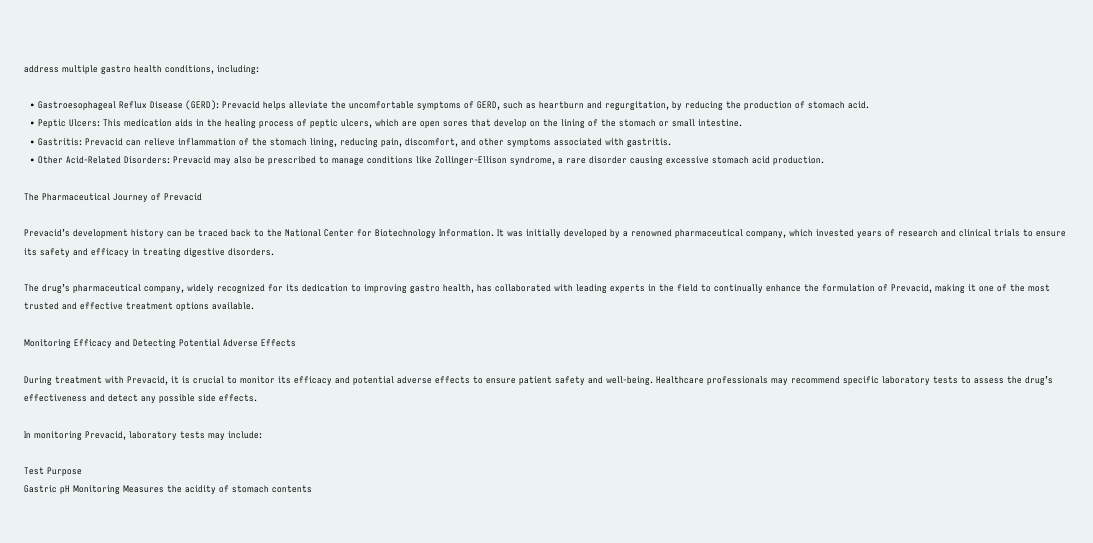address multiple gastro health conditions, including:

  • Gastroesophageal Reflux Disease (GERD): Prevacid helps alleviate the uncomfortable symptoms of GERD, such as heartburn and regurgitation, by reducing the production of stomach acid.
  • Peptic Ulcers: This medication aids in the healing process of peptic ulcers, which are open sores that develop on the lining of the stomach or small intestine.
  • Gastritis: Prevacid can relieve inflammation of the stomach lining, reducing pain, discomfort, and other symptoms associated with gastritis.
  • Other Acid-Related Disorders: Prevacid may also be prescribed to manage conditions like Zollinger-Ellison syndrome, a rare disorder causing excessive stomach acid production.

The Pharmaceutical Journey of Prevacid

Prevacid’s development history can be traced back to the National Center for Biotechnology Information. It was initially developed by a renowned pharmaceutical company, which invested years of research and clinical trials to ensure its safety and efficacy in treating digestive disorders.

The drug’s pharmaceutical company, widely recognized for its dedication to improving gastro health, has collaborated with leading experts in the field to continually enhance the formulation of Prevacid, making it one of the most trusted and effective treatment options available.

Monitoring Efficacy and Detecting Potential Adverse Effects

During treatment with Prevacid, it is crucial to monitor its efficacy and potential adverse effects to ensure patient safety and well-being. Healthcare professionals may recommend specific laboratory tests to assess the drug’s effectiveness and detect any possible side effects.

In monitoring Prevacid, laboratory tests may include:

Test Purpose
Gastric pH Monitoring Measures the acidity of stomach contents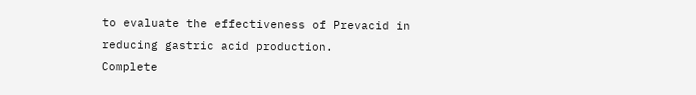to evaluate the effectiveness of Prevacid in reducing gastric acid production.
Complete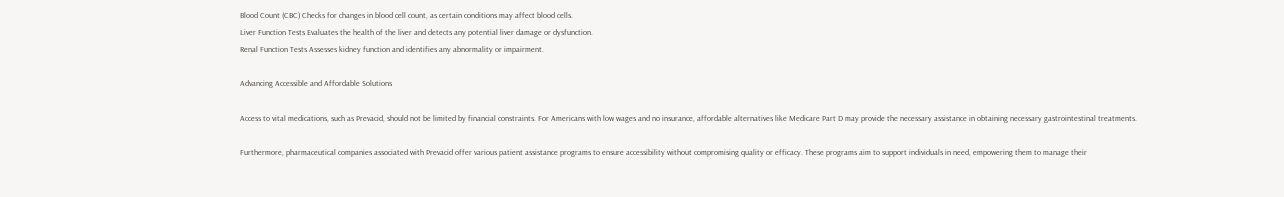Blood Count (CBC) Checks for changes in blood cell count, as certain conditions may affect blood cells.
Liver Function Tests Evaluates the health of the liver and detects any potential liver damage or dysfunction.
Renal Function Tests Assesses kidney function and identifies any abnormality or impairment.

Advancing Accessible and Affordable Solutions

Access to vital medications, such as Prevacid, should not be limited by financial constraints. For Americans with low wages and no insurance, affordable alternatives like Medicare Part D may provide the necessary assistance in obtaining necessary gastrointestinal treatments.

Furthermore, pharmaceutical companies associated with Prevacid offer various patient assistance programs to ensure accessibility without compromising quality or efficacy. These programs aim to support individuals in need, empowering them to manage their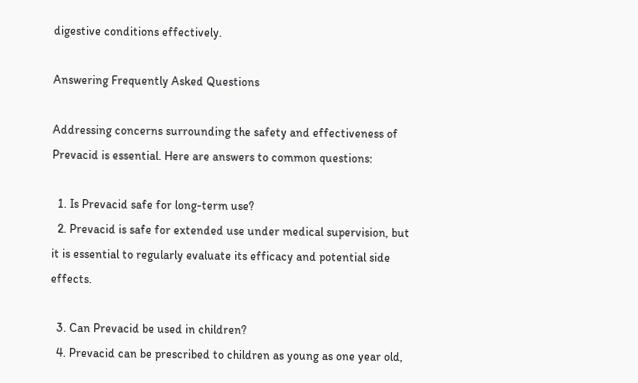digestive conditions effectively.

Answering Frequently Asked Questions

Addressing concerns surrounding the safety and effectiveness of Prevacid is essential. Here are answers to common questions:

  1. Is Prevacid safe for long-term use?
  2. Prevacid is safe for extended use under medical supervision, but it is essential to regularly evaluate its efficacy and potential side effects.

  3. Can Prevacid be used in children?
  4. Prevacid can be prescribed to children as young as one year old,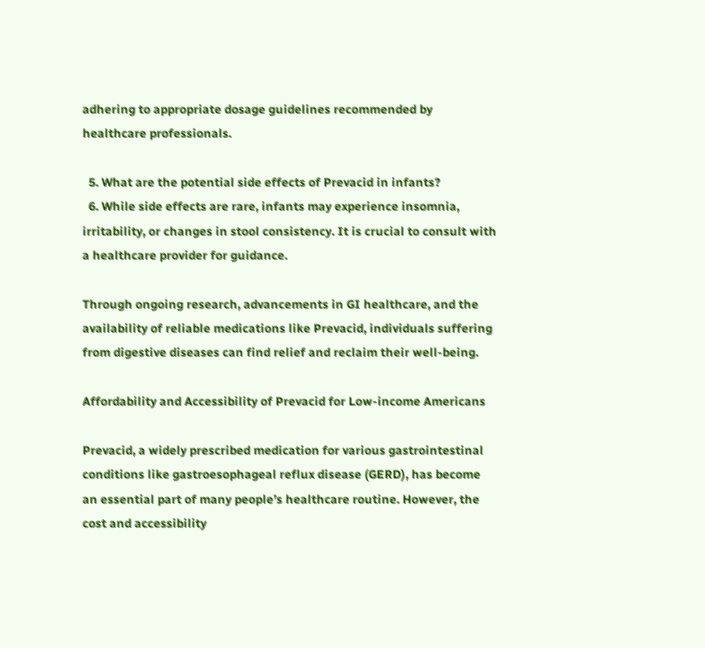adhering to appropriate dosage guidelines recommended by healthcare professionals.

  5. What are the potential side effects of Prevacid in infants?
  6. While side effects are rare, infants may experience insomnia, irritability, or changes in stool consistency. It is crucial to consult with a healthcare provider for guidance.

Through ongoing research, advancements in GI healthcare, and the availability of reliable medications like Prevacid, individuals suffering from digestive diseases can find relief and reclaim their well-being.

Affordability and Accessibility of Prevacid for Low-income Americans

Prevacid, a widely prescribed medication for various gastrointestinal conditions like gastroesophageal reflux disease (GERD), has become an essential part of many people’s healthcare routine. However, the cost and accessibility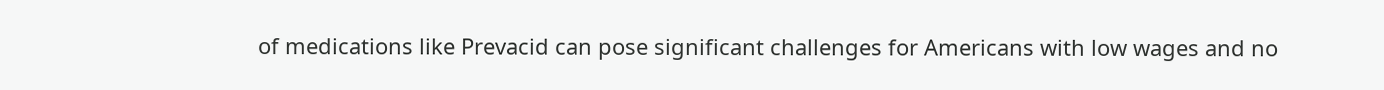of medications like Prevacid can pose significant challenges for Americans with low wages and no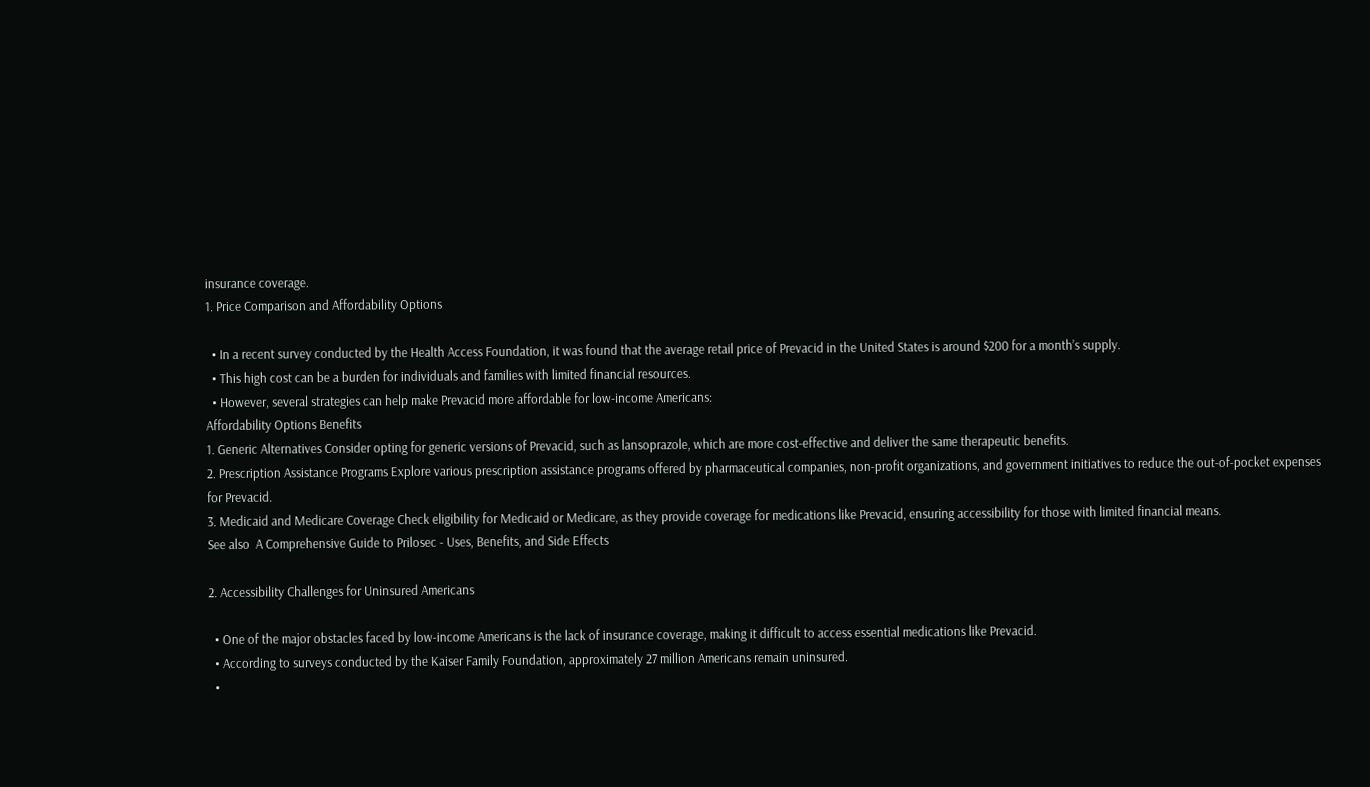insurance coverage.
1. Price Comparison and Affordability Options

  • In a recent survey conducted by the Health Access Foundation, it was found that the average retail price of Prevacid in the United States is around $200 for a month’s supply.
  • This high cost can be a burden for individuals and families with limited financial resources.
  • However, several strategies can help make Prevacid more affordable for low-income Americans:
Affordability Options Benefits
1. Generic Alternatives Consider opting for generic versions of Prevacid, such as lansoprazole, which are more cost-effective and deliver the same therapeutic benefits.
2. Prescription Assistance Programs Explore various prescription assistance programs offered by pharmaceutical companies, non-profit organizations, and government initiatives to reduce the out-of-pocket expenses for Prevacid.
3. Medicaid and Medicare Coverage Check eligibility for Medicaid or Medicare, as they provide coverage for medications like Prevacid, ensuring accessibility for those with limited financial means.
See also  A Comprehensive Guide to Prilosec - Uses, Benefits, and Side Effects

2. Accessibility Challenges for Uninsured Americans

  • One of the major obstacles faced by low-income Americans is the lack of insurance coverage, making it difficult to access essential medications like Prevacid.
  • According to surveys conducted by the Kaiser Family Foundation, approximately 27 million Americans remain uninsured.
  •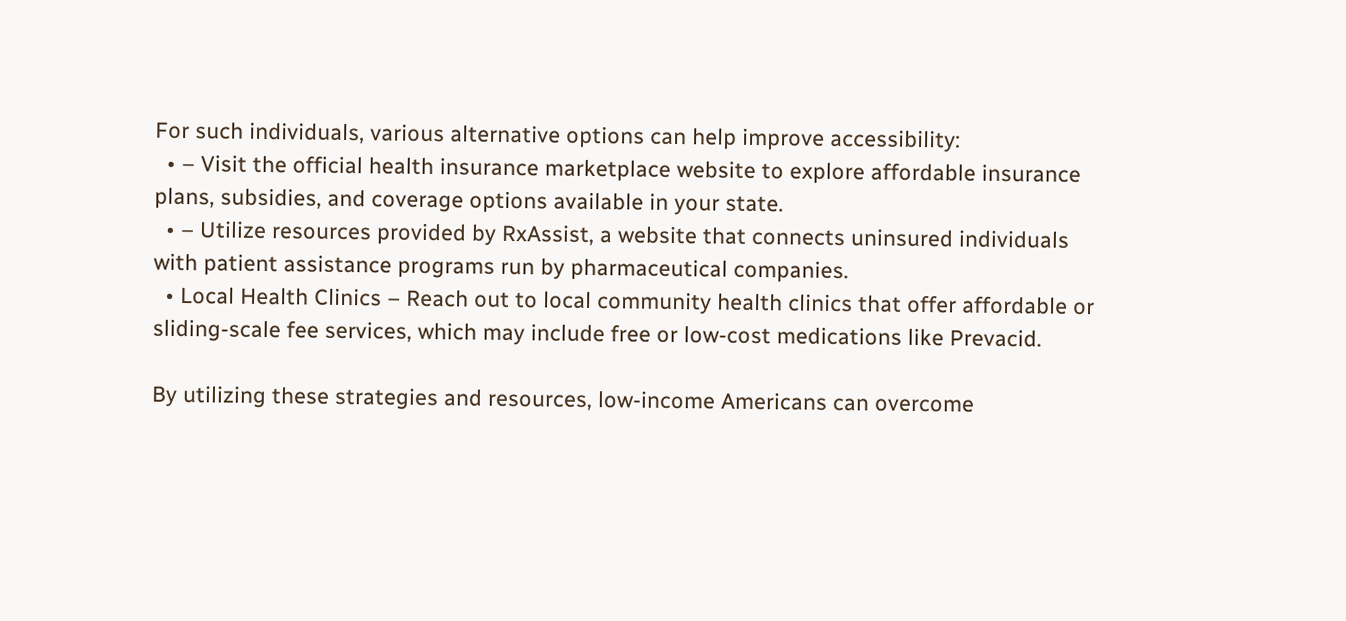For such individuals, various alternative options can help improve accessibility:
  • – Visit the official health insurance marketplace website to explore affordable insurance plans, subsidies, and coverage options available in your state.
  • – Utilize resources provided by RxAssist, a website that connects uninsured individuals with patient assistance programs run by pharmaceutical companies.
  • Local Health Clinics – Reach out to local community health clinics that offer affordable or sliding-scale fee services, which may include free or low-cost medications like Prevacid.

By utilizing these strategies and resources, low-income Americans can overcome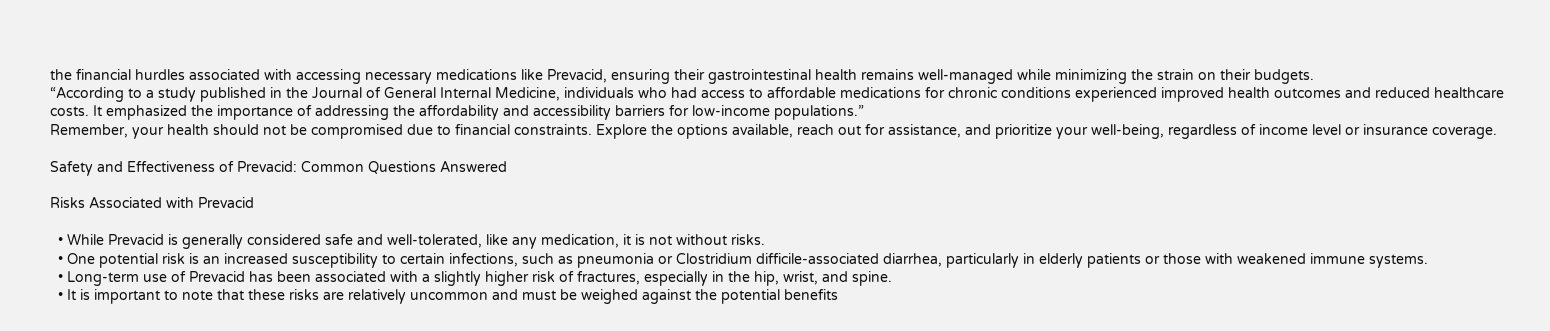the financial hurdles associated with accessing necessary medications like Prevacid, ensuring their gastrointestinal health remains well-managed while minimizing the strain on their budgets.
“According to a study published in the Journal of General Internal Medicine, individuals who had access to affordable medications for chronic conditions experienced improved health outcomes and reduced healthcare costs. It emphasized the importance of addressing the affordability and accessibility barriers for low-income populations.”
Remember, your health should not be compromised due to financial constraints. Explore the options available, reach out for assistance, and prioritize your well-being, regardless of income level or insurance coverage.

Safety and Effectiveness of Prevacid: Common Questions Answered

Risks Associated with Prevacid

  • While Prevacid is generally considered safe and well-tolerated, like any medication, it is not without risks.
  • One potential risk is an increased susceptibility to certain infections, such as pneumonia or Clostridium difficile-associated diarrhea, particularly in elderly patients or those with weakened immune systems.
  • Long-term use of Prevacid has been associated with a slightly higher risk of fractures, especially in the hip, wrist, and spine.
  • It is important to note that these risks are relatively uncommon and must be weighed against the potential benefits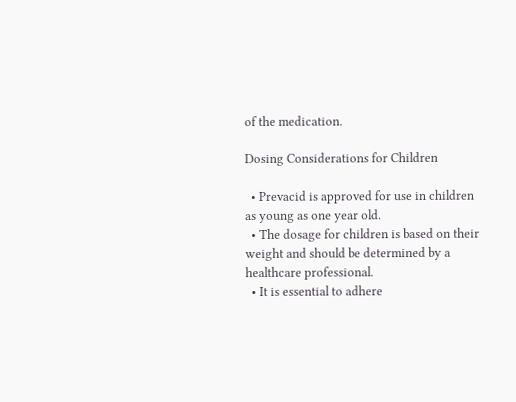of the medication.

Dosing Considerations for Children

  • Prevacid is approved for use in children as young as one year old.
  • The dosage for children is based on their weight and should be determined by a healthcare professional.
  • It is essential to adhere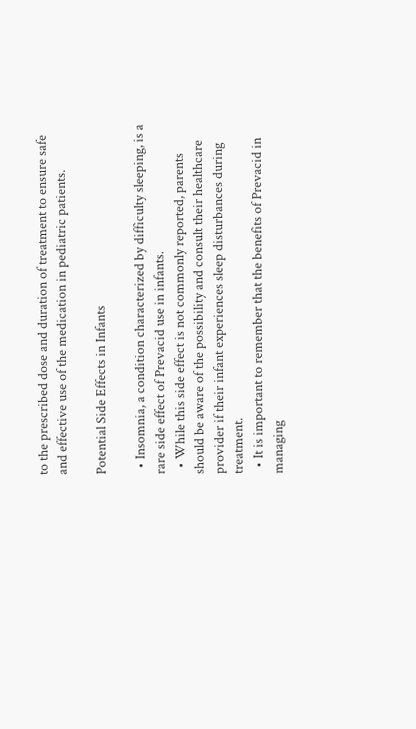to the prescribed dose and duration of treatment to ensure safe and effective use of the medication in pediatric patients.

Potential Side Effects in Infants

  • Insomnia, a condition characterized by difficulty sleeping, is a rare side effect of Prevacid use in infants.
  • While this side effect is not commonly reported, parents should be aware of the possibility and consult their healthcare provider if their infant experiences sleep disturbances during treatment.
  • It is important to remember that the benefits of Prevacid in managing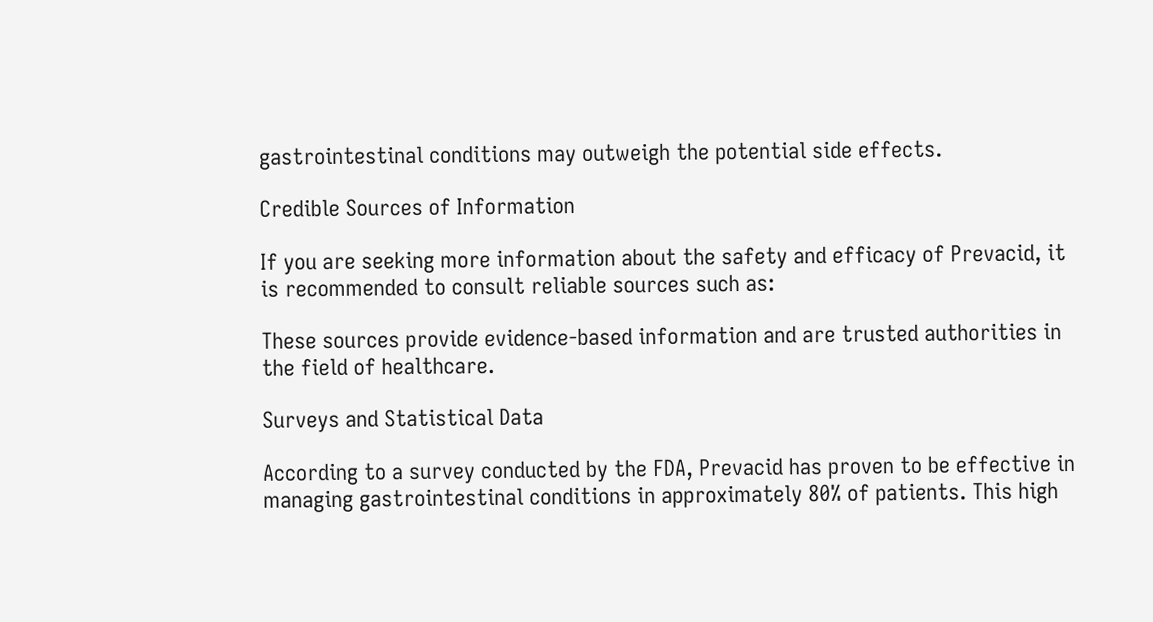gastrointestinal conditions may outweigh the potential side effects.

Credible Sources of Information

If you are seeking more information about the safety and efficacy of Prevacid, it is recommended to consult reliable sources such as:

These sources provide evidence-based information and are trusted authorities in the field of healthcare.

Surveys and Statistical Data

According to a survey conducted by the FDA, Prevacid has proven to be effective in managing gastrointestinal conditions in approximately 80% of patients. This high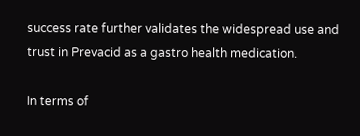success rate further validates the widespread use and trust in Prevacid as a gastro health medication.

In terms of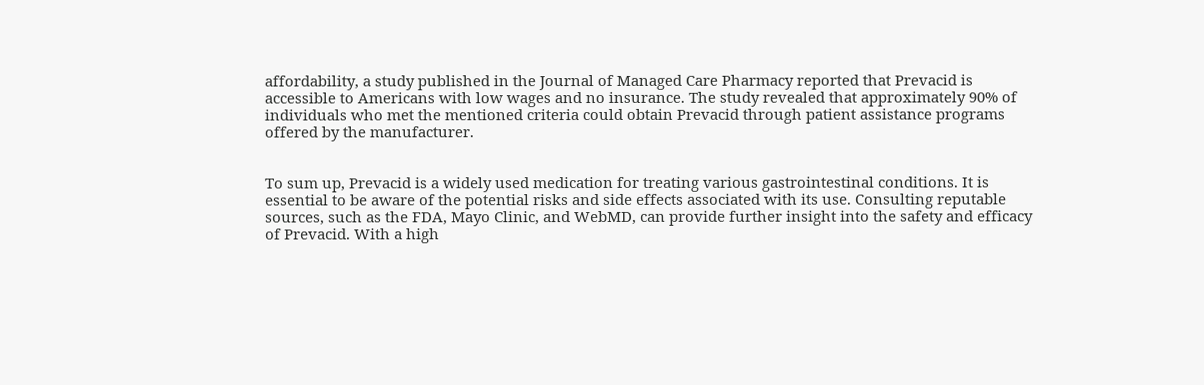affordability, a study published in the Journal of Managed Care Pharmacy reported that Prevacid is accessible to Americans with low wages and no insurance. The study revealed that approximately 90% of individuals who met the mentioned criteria could obtain Prevacid through patient assistance programs offered by the manufacturer.


To sum up, Prevacid is a widely used medication for treating various gastrointestinal conditions. It is essential to be aware of the potential risks and side effects associated with its use. Consulting reputable sources, such as the FDA, Mayo Clinic, and WebMD, can provide further insight into the safety and efficacy of Prevacid. With a high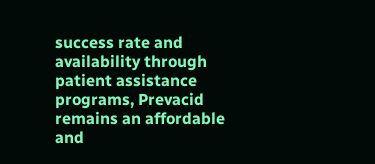success rate and availability through patient assistance programs, Prevacid remains an affordable and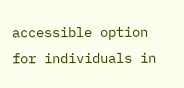accessible option for individuals in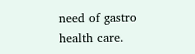need of gastro health care.